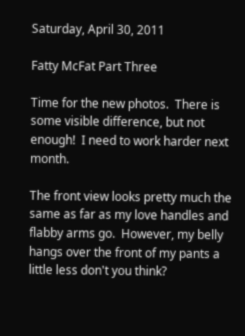Saturday, April 30, 2011

Fatty McFat Part Three

Time for the new photos.  There is some visible difference, but not enough!  I need to work harder next month.

The front view looks pretty much the same as far as my love handles and flabby arms go.  However, my belly hangs over the front of my pants a little less don't you think?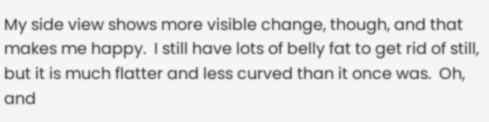My side view shows more visible change, though, and that makes me happy.  I still have lots of belly fat to get rid of still, but it is much flatter and less curved than it once was.  Oh, and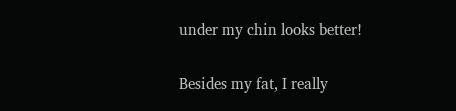under my chin looks better!

Besides my fat, I really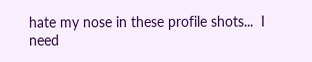hate my nose in these profile shots...  I need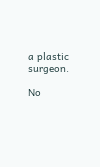a plastic surgeon.

No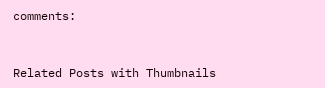comments:


Related Posts with Thumbnails